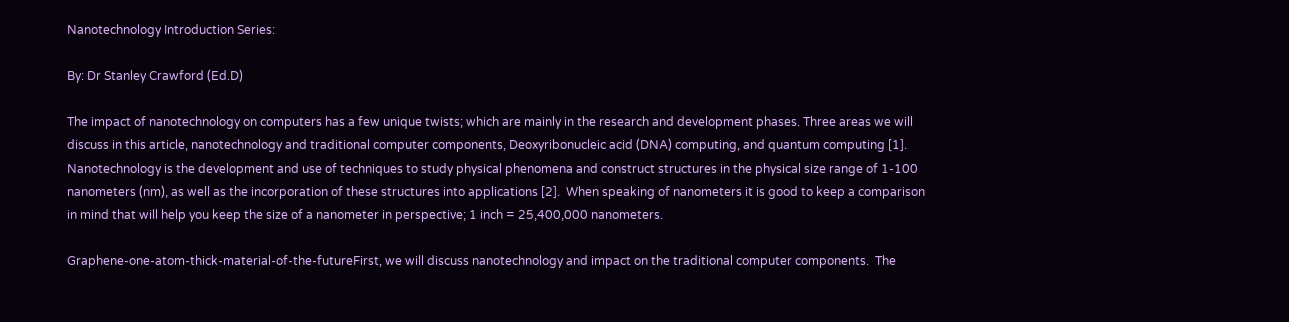Nanotechnology Introduction Series:

By: Dr Stanley Crawford (Ed.D)

The impact of nanotechnology on computers has a few unique twists; which are mainly in the research and development phases. Three areas we will discuss in this article, nanotechnology and traditional computer components, Deoxyribonucleic acid (DNA) computing, and quantum computing [1].  Nanotechnology is the development and use of techniques to study physical phenomena and construct structures in the physical size range of 1-100 nanometers (nm), as well as the incorporation of these structures into applications [2].  When speaking of nanometers it is good to keep a comparison in mind that will help you keep the size of a nanometer in perspective; 1 inch = 25,400,000 nanometers.

Graphene-one-atom-thick-material-of-the-futureFirst, we will discuss nanotechnology and impact on the traditional computer components.  The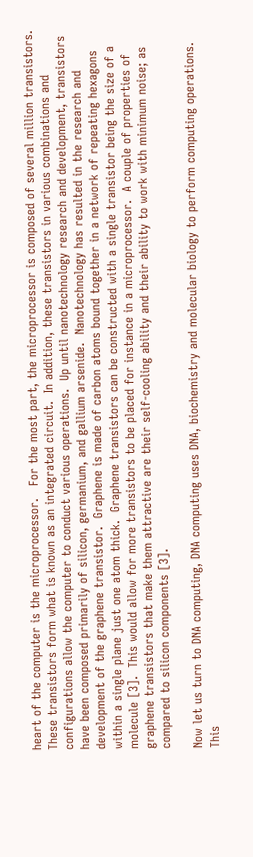heart of the computer is the microprocessor.   For the most part, the microprocessor is composed of several million transistors.  These transistors form what is known as an integrated circuit.  In addition, these transistors in various combinations and configurations allow the computer to conduct various operations.  Up until nanotechnology research and development, transistors have been composed primarily of silicon, germanium, and gallium arsenide.  Nanotechnology has resulted in the research and development of the graphene transistor.  Graphene is made of carbon atoms bound together in a network of repeating hexagons within a single plane just one atom thick.  Graphene transistors can be constructed with a single transistor being the size of a molecule [3].  This would allow for more transistors to be placed for instance in a microprocessor.  A couple of properties of graphene transistors that make them attractive are their self-cooling ability and their ability to work with minimum noise; as compared to silicon components [3].

Now let us turn to DNA computing, DNA computing uses DNA, biochemistry and molecular biology to perform computing operations.  This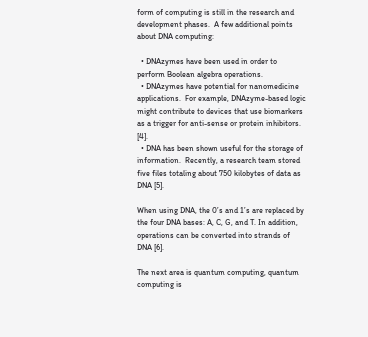form of computing is still in the research and development phases.  A few additional points about DNA computing:

  • DNAzymes have been used in order to perform Boolean algebra operations.
  • DNAzymes have potential for nanomedicine applications.  For example, DNAzyme-based logic might contribute to devices that use biomarkers as a trigger for anti-sense or protein inhibitors. [4].
  • DNA has been shown useful for the storage of information.  Recently, a research team stored five files totaling about 750 kilobytes of data as DNA [5].

When using DNA, the 0’s and 1’s are replaced by the four DNA bases: A, C, G, and T. In addition, operations can be converted into strands of DNA [6].

The next area is quantum computing, quantum computing is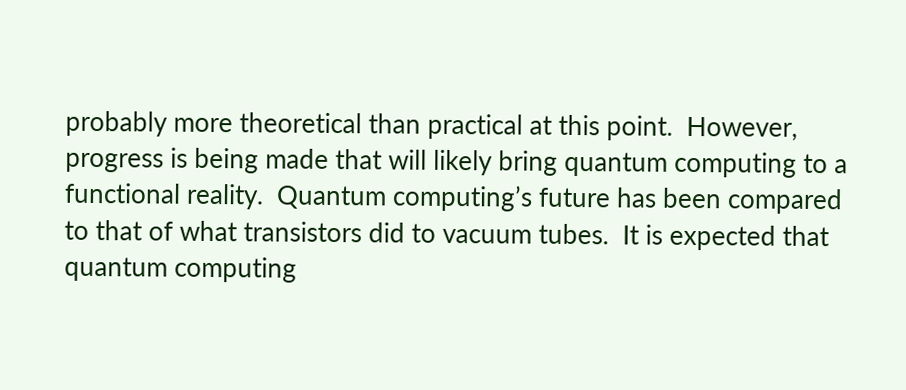probably more theoretical than practical at this point.  However, progress is being made that will likely bring quantum computing to a functional reality.  Quantum computing’s future has been compared to that of what transistors did to vacuum tubes.  It is expected that quantum computing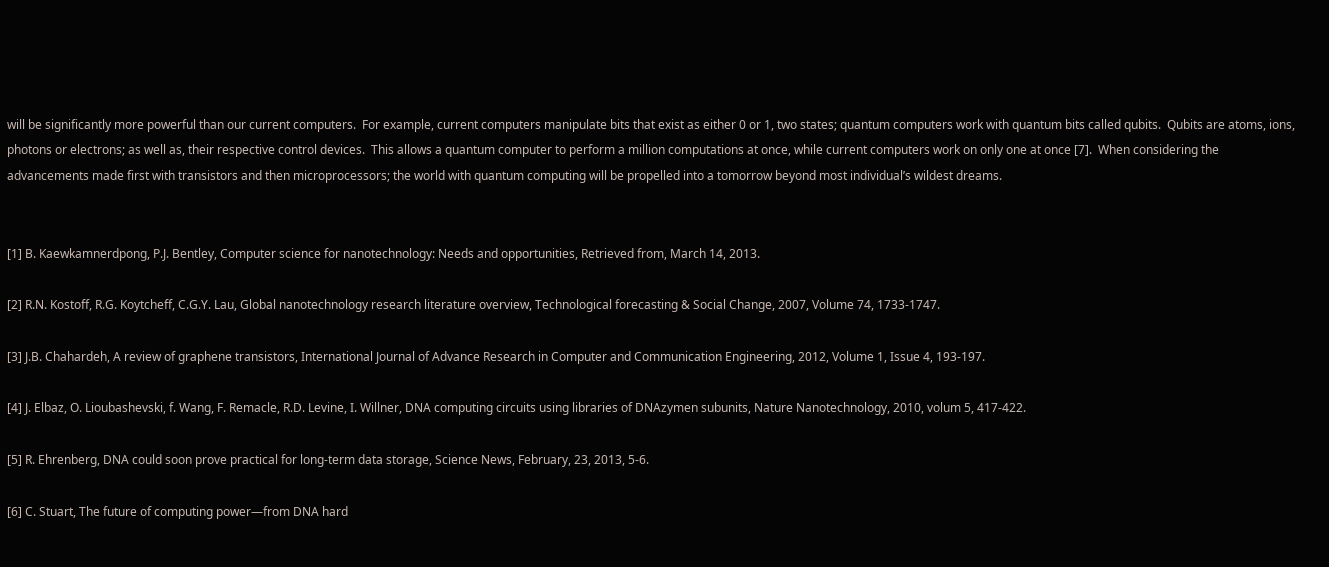will be significantly more powerful than our current computers.  For example, current computers manipulate bits that exist as either 0 or 1, two states; quantum computers work with quantum bits called qubits.  Qubits are atoms, ions, photons or electrons; as well as, their respective control devices.  This allows a quantum computer to perform a million computations at once, while current computers work on only one at once [7].  When considering the advancements made first with transistors and then microprocessors; the world with quantum computing will be propelled into a tomorrow beyond most individual’s wildest dreams.


[1] B. Kaewkamnerdpong, P.J. Bentley, Computer science for nanotechnology: Needs and opportunities, Retrieved from, March 14, 2013.

[2] R.N. Kostoff, R.G. Koytcheff, C.G.Y. Lau, Global nanotechnology research literature overview, Technological forecasting & Social Change, 2007, Volume 74, 1733-1747.

[3] J.B. Chahardeh, A review of graphene transistors, International Journal of Advance Research in Computer and Communication Engineering, 2012, Volume 1, Issue 4, 193-197.

[4] J. Elbaz, O. Lioubashevski, f. Wang, F. Remacle, R.D. Levine, I. Willner, DNA computing circuits using libraries of DNAzymen subunits, Nature Nanotechnology, 2010, volum 5, 417-422.

[5] R. Ehrenberg, DNA could soon prove practical for long-term data storage, Science News, February, 23, 2013, 5-6.

[6] C. Stuart, The future of computing power—from DNA hard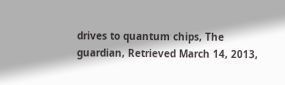drives to quantum chips, The guardian, Retrieved March 14, 2013,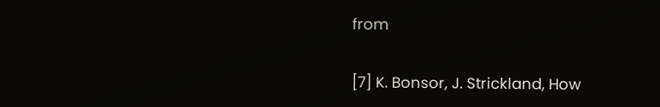from

[7] K. Bonsor, J. Strickland, How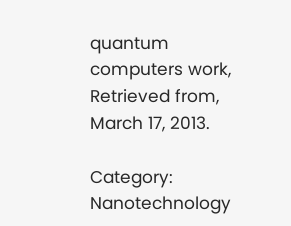quantum computers work, Retrieved from, March 17, 2013.

Category: Nanotechnology